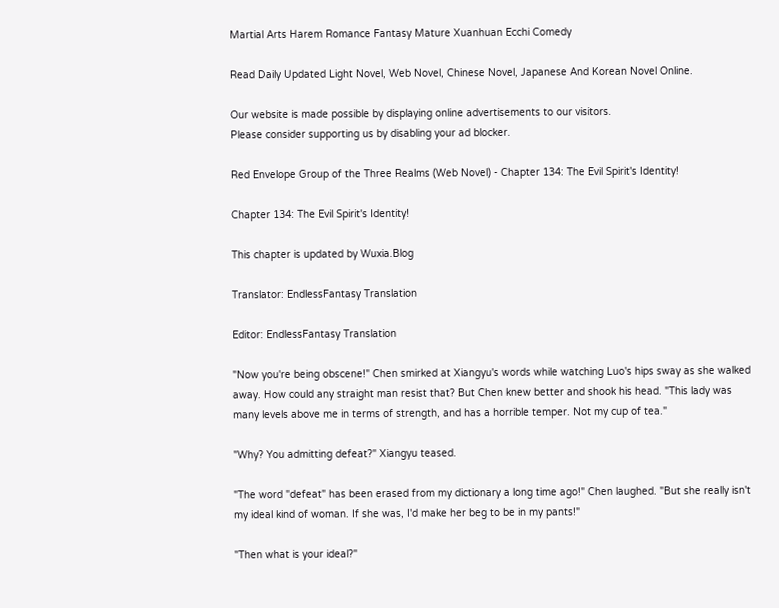Martial Arts Harem Romance Fantasy Mature Xuanhuan Ecchi Comedy

Read Daily Updated Light Novel, Web Novel, Chinese Novel, Japanese And Korean Novel Online.

Our website is made possible by displaying online advertisements to our visitors.
Please consider supporting us by disabling your ad blocker.

Red Envelope Group of the Three Realms (Web Novel) - Chapter 134: The Evil Spirit's Identity!

Chapter 134: The Evil Spirit's Identity!

This chapter is updated by Wuxia.Blog

Translator: EndlessFantasy Translation

Editor: EndlessFantasy Translation

"Now you're being obscene!" Chen smirked at Xiangyu's words while watching Luo's hips sway as she walked away. How could any straight man resist that? But Chen knew better and shook his head. "This lady was many levels above me in terms of strength, and has a horrible temper. Not my cup of tea."

"Why? You admitting defeat?" Xiangyu teased.

"The word "defeat" has been erased from my dictionary a long time ago!" Chen laughed. "But she really isn't my ideal kind of woman. If she was, I'd make her beg to be in my pants!"

"Then what is your ideal?"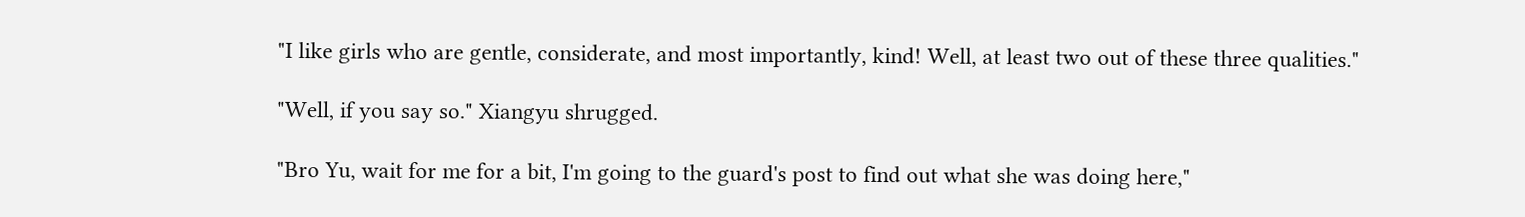"I like girls who are gentle, considerate, and most importantly, kind! Well, at least two out of these three qualities."

"Well, if you say so." Xiangyu shrugged.

"Bro Yu, wait for me for a bit, I'm going to the guard's post to find out what she was doing here,"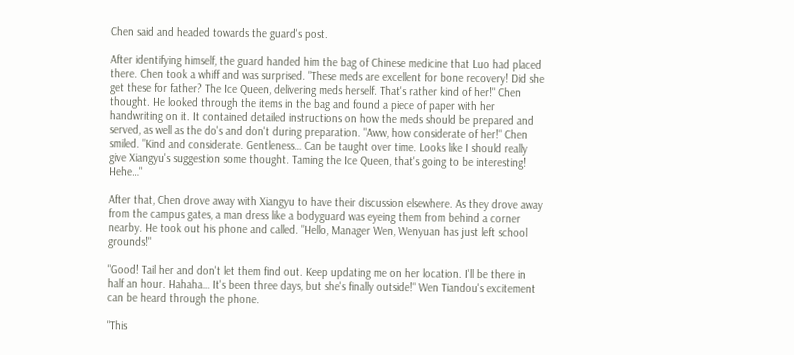Chen said and headed towards the guard's post.

After identifying himself, the guard handed him the bag of Chinese medicine that Luo had placed there. Chen took a whiff and was surprised. "These meds are excellent for bone recovery! Did she get these for father? The Ice Queen, delivering meds herself. That's rather kind of her!" Chen thought. He looked through the items in the bag and found a piece of paper with her handwriting on it. It contained detailed instructions on how the meds should be prepared and served, as well as the do's and don't during preparation. "Aww, how considerate of her!" Chen smiled. "Kind and considerate. Gentleness… Can be taught over time. Looks like I should really give Xiangyu's suggestion some thought. Taming the Ice Queen, that's going to be interesting! Hehe…"

After that, Chen drove away with Xiangyu to have their discussion elsewhere. As they drove away from the campus gates, a man dress like a bodyguard was eyeing them from behind a corner nearby. He took out his phone and called. "Hello, Manager Wen, Wenyuan has just left school grounds!"

"Good! Tail her and don't let them find out. Keep updating me on her location. I'll be there in half an hour. Hahaha… It's been three days, but she's finally outside!" Wen Tiandou's excitement can be heard through the phone.

"This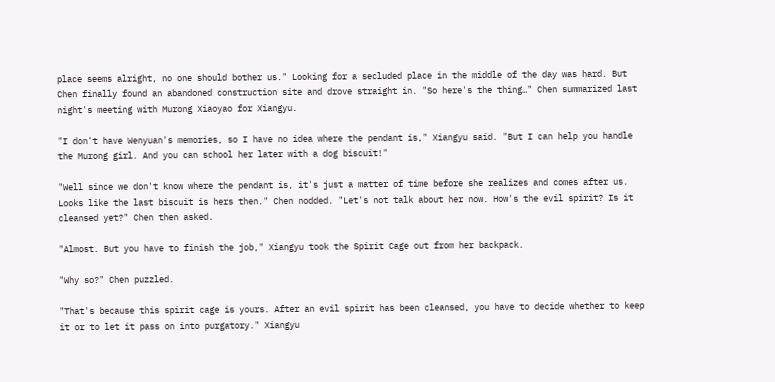place seems alright, no one should bother us." Looking for a secluded place in the middle of the day was hard. But Chen finally found an abandoned construction site and drove straight in. "So here's the thing…" Chen summarized last night's meeting with Murong Xiaoyao for Xiangyu.

"I don't have Wenyuan's memories, so I have no idea where the pendant is," Xiangyu said. "But I can help you handle the Murong girl. And you can school her later with a dog biscuit!"

"Well since we don't know where the pendant is, it's just a matter of time before she realizes and comes after us. Looks like the last biscuit is hers then." Chen nodded. "Let's not talk about her now. How's the evil spirit? Is it cleansed yet?" Chen then asked.

"Almost. But you have to finish the job," Xiangyu took the Spirit Cage out from her backpack.

"Why so?" Chen puzzled.

"That's because this spirit cage is yours. After an evil spirit has been cleansed, you have to decide whether to keep it or to let it pass on into purgatory." Xiangyu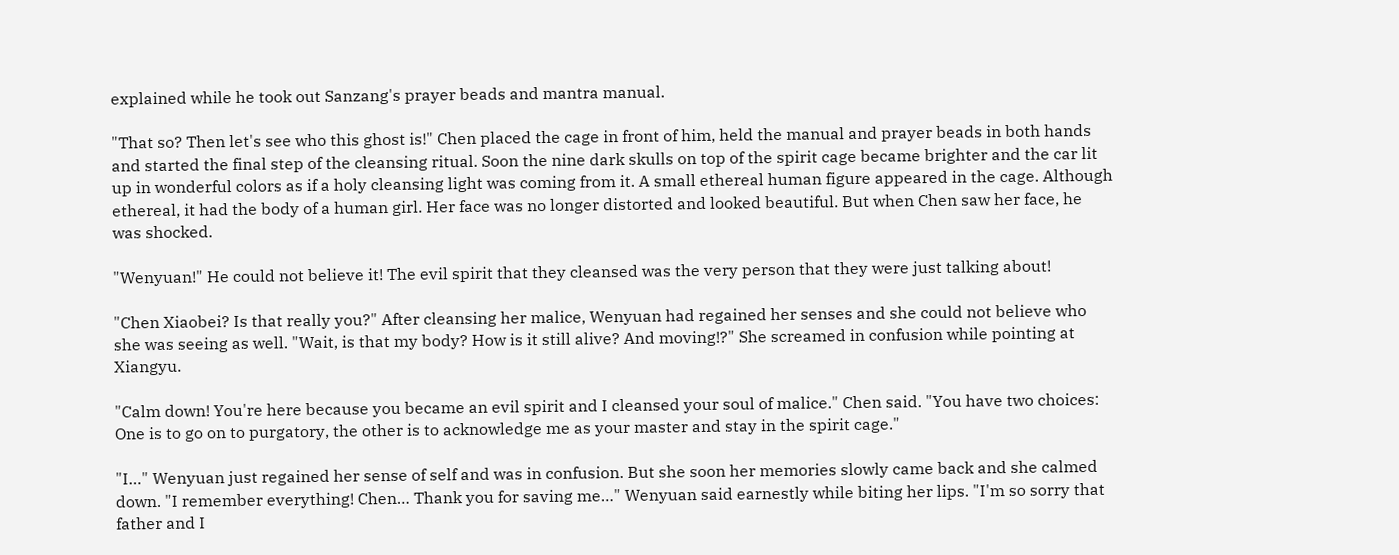explained while he took out Sanzang's prayer beads and mantra manual.

"That so? Then let's see who this ghost is!" Chen placed the cage in front of him, held the manual and prayer beads in both hands and started the final step of the cleansing ritual. Soon the nine dark skulls on top of the spirit cage became brighter and the car lit up in wonderful colors as if a holy cleansing light was coming from it. A small ethereal human figure appeared in the cage. Although ethereal, it had the body of a human girl. Her face was no longer distorted and looked beautiful. But when Chen saw her face, he was shocked.

"Wenyuan!" He could not believe it! The evil spirit that they cleansed was the very person that they were just talking about!

"Chen Xiaobei? Is that really you?" After cleansing her malice, Wenyuan had regained her senses and she could not believe who she was seeing as well. "Wait, is that my body? How is it still alive? And moving!?" She screamed in confusion while pointing at Xiangyu.

"Calm down! You're here because you became an evil spirit and I cleansed your soul of malice." Chen said. "You have two choices: One is to go on to purgatory, the other is to acknowledge me as your master and stay in the spirit cage."

"I…" Wenyuan just regained her sense of self and was in confusion. But she soon her memories slowly came back and she calmed down. "I remember everything! Chen… Thank you for saving me…" Wenyuan said earnestly while biting her lips. "I'm so sorry that father and I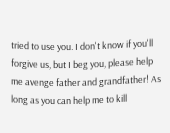tried to use you. I don't know if you'll forgive us, but I beg you, please help me avenge father and grandfather! As long as you can help me to kill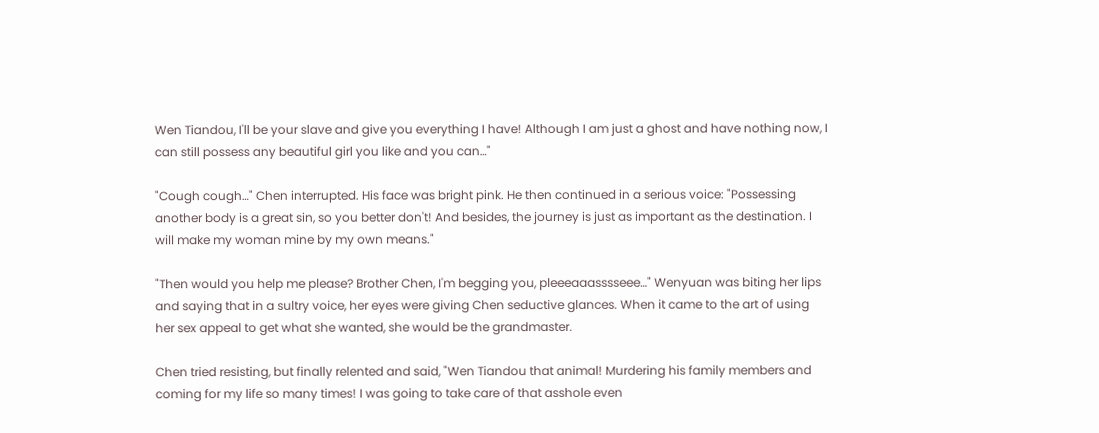Wen Tiandou, I'll be your slave and give you everything I have! Although I am just a ghost and have nothing now, I can still possess any beautiful girl you like and you can…"

"Cough cough…" Chen interrupted. His face was bright pink. He then continued in a serious voice: "Possessing another body is a great sin, so you better don't! And besides, the journey is just as important as the destination. I will make my woman mine by my own means."

"Then would you help me please? Brother Chen, I'm begging you, pleeeaaasssseee…" Wenyuan was biting her lips and saying that in a sultry voice, her eyes were giving Chen seductive glances. When it came to the art of using her sex appeal to get what she wanted, she would be the grandmaster.

Chen tried resisting, but finally relented and said, "Wen Tiandou that animal! Murdering his family members and coming for my life so many times! I was going to take care of that asshole even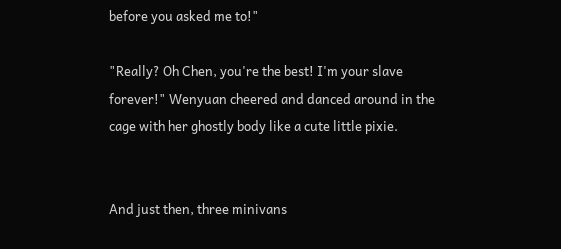before you asked me to!"

"Really? Oh Chen, you're the best! I'm your slave forever!" Wenyuan cheered and danced around in the cage with her ghostly body like a cute little pixie.


And just then, three minivans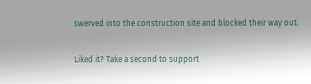swerved into the construction site and blocked their way out.

Liked it? Take a second to support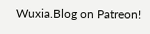Wuxia.Blog on Patreon!